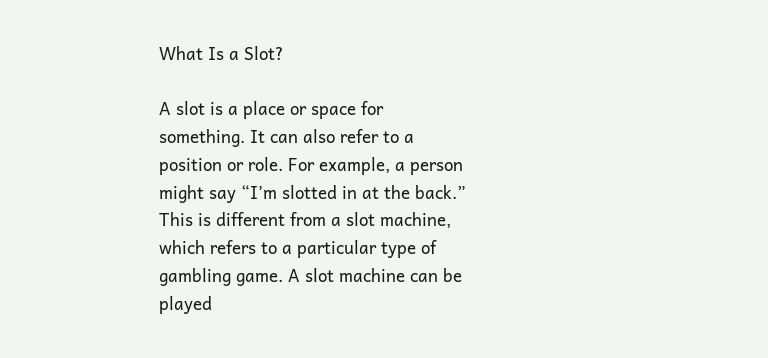What Is a Slot?

A slot is a place or space for something. It can also refer to a position or role. For example, a person might say “I’m slotted in at the back.” This is different from a slot machine, which refers to a particular type of gambling game. A slot machine can be played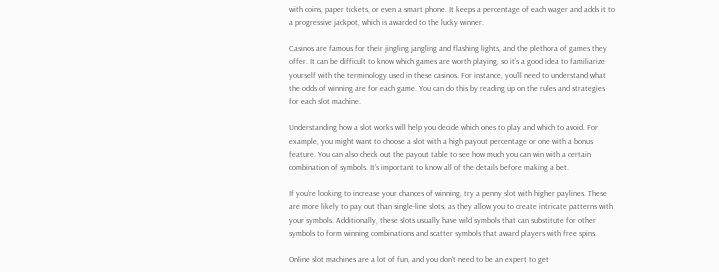with coins, paper tickets, or even a smart phone. It keeps a percentage of each wager and adds it to a progressive jackpot, which is awarded to the lucky winner.

Casinos are famous for their jingling jangling and flashing lights, and the plethora of games they offer. It can be difficult to know which games are worth playing, so it’s a good idea to familiarize yourself with the terminology used in these casinos. For instance, you’ll need to understand what the odds of winning are for each game. You can do this by reading up on the rules and strategies for each slot machine.

Understanding how a slot works will help you decide which ones to play and which to avoid. For example, you might want to choose a slot with a high payout percentage or one with a bonus feature. You can also check out the payout table to see how much you can win with a certain combination of symbols. It’s important to know all of the details before making a bet.

If you’re looking to increase your chances of winning, try a penny slot with higher paylines. These are more likely to pay out than single-line slots, as they allow you to create intricate patterns with your symbols. Additionally, these slots usually have wild symbols that can substitute for other symbols to form winning combinations and scatter symbols that award players with free spins.

Online slot machines are a lot of fun, and you don’t need to be an expert to get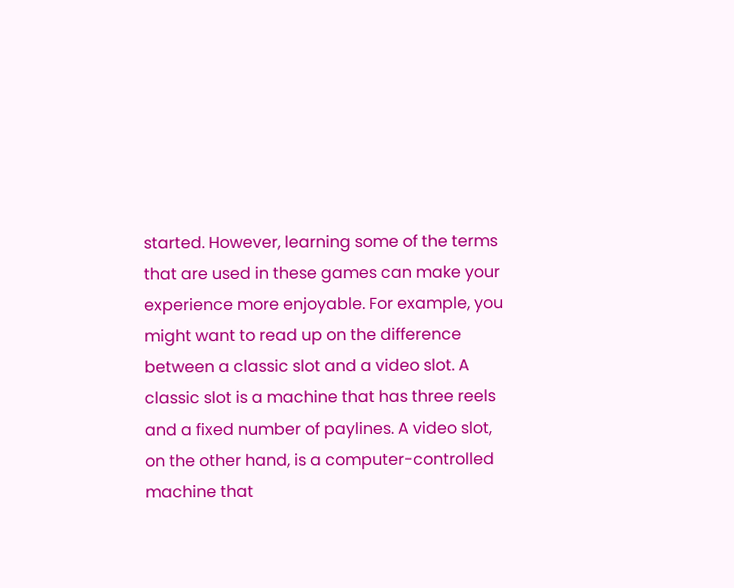started. However, learning some of the terms that are used in these games can make your experience more enjoyable. For example, you might want to read up on the difference between a classic slot and a video slot. A classic slot is a machine that has three reels and a fixed number of paylines. A video slot, on the other hand, is a computer-controlled machine that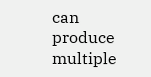can produce multiple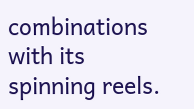combinations with its spinning reels.